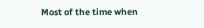Most of the time when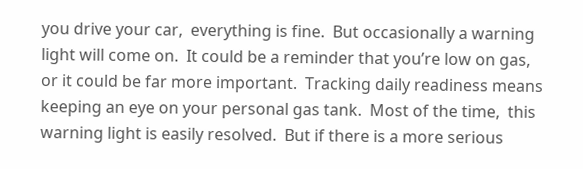you drive your car,  everything is fine.  But occasionally a warning light will come on.  It could be a reminder that you’re low on gas,  or it could be far more important.  Tracking daily readiness means keeping an eye on your personal gas tank.  Most of the time,  this warning light is easily resolved.  But if there is a more serious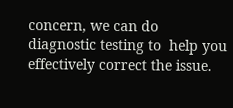concern, we can do diagnostic testing to  help you effectively correct the issue.